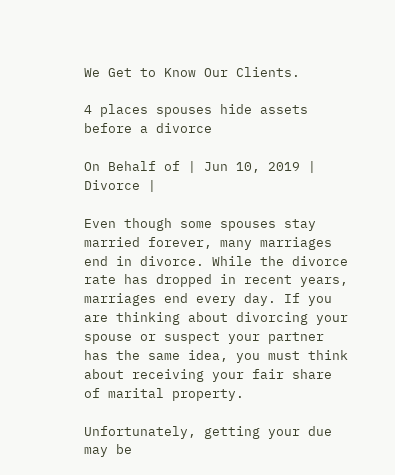We Get to Know Our Clients.

4 places spouses hide assets before a divorce

On Behalf of | Jun 10, 2019 | Divorce |

Even though some spouses stay married forever, many marriages end in divorce. While the divorce rate has dropped in recent years, marriages end every day. If you are thinking about divorcing your spouse or suspect your partner has the same idea, you must think about receiving your fair share of marital property.

Unfortunately, getting your due may be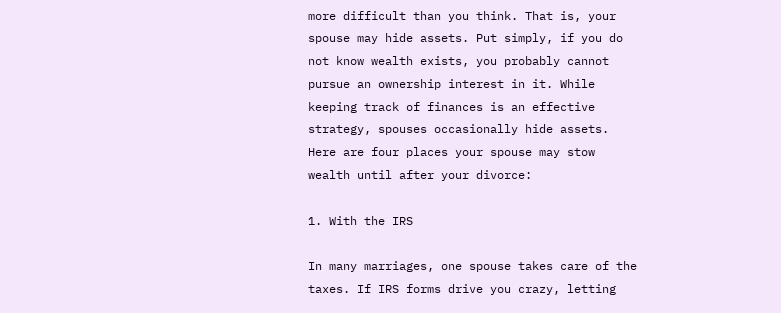more difficult than you think. That is, your spouse may hide assets. Put simply, if you do not know wealth exists, you probably cannot pursue an ownership interest in it. While keeping track of finances is an effective strategy, spouses occasionally hide assets. Here are four places your spouse may stow wealth until after your divorce:

1. With the IRS

In many marriages, one spouse takes care of the taxes. If IRS forms drive you crazy, letting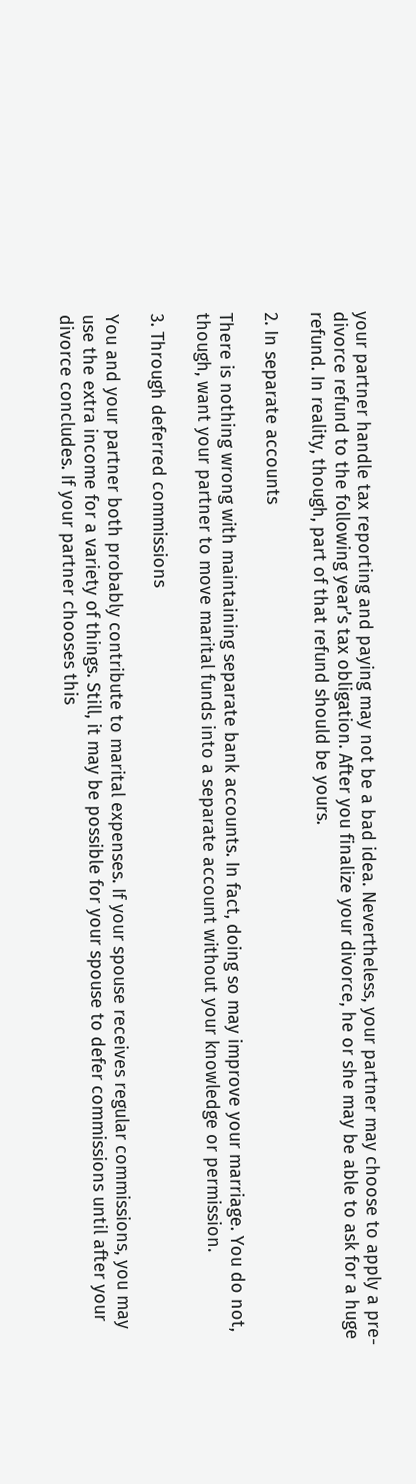your partner handle tax reporting and paying may not be a bad idea. Nevertheless, your partner may choose to apply a pre-divorce refund to the following year’s tax obligation. After you finalize your divorce, he or she may be able to ask for a huge refund. In reality, though, part of that refund should be yours.

2. In separate accounts

There is nothing wrong with maintaining separate bank accounts. In fact, doing so may improve your marriage. You do not, though, want your partner to move marital funds into a separate account without your knowledge or permission.

3. Through deferred commissions

You and your partner both probably contribute to marital expenses. If your spouse receives regular commissions, you may use the extra income for a variety of things. Still, it may be possible for your spouse to defer commissions until after your divorce concludes. If your partner chooses this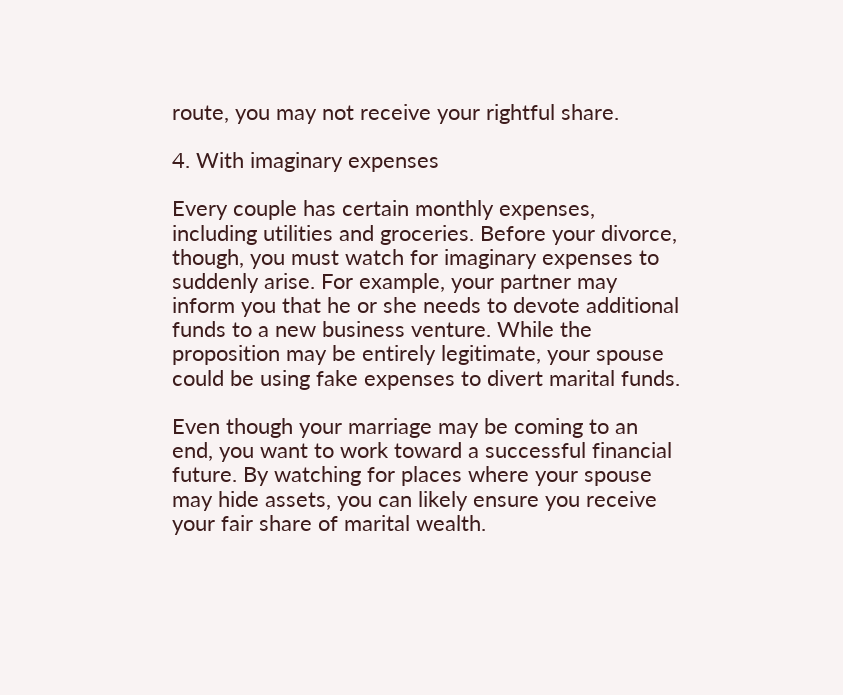route, you may not receive your rightful share.

4. With imaginary expenses

Every couple has certain monthly expenses, including utilities and groceries. Before your divorce, though, you must watch for imaginary expenses to suddenly arise. For example, your partner may inform you that he or she needs to devote additional funds to a new business venture. While the proposition may be entirely legitimate, your spouse could be using fake expenses to divert marital funds.

Even though your marriage may be coming to an end, you want to work toward a successful financial future. By watching for places where your spouse may hide assets, you can likely ensure you receive your fair share of marital wealth.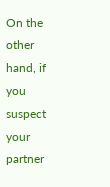On the other hand, if you suspect your partner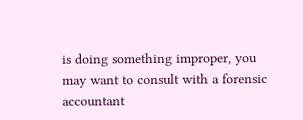is doing something improper, you may want to consult with a forensic accountant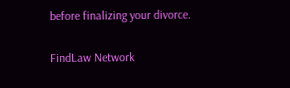before finalizing your divorce.

FindLaw Network